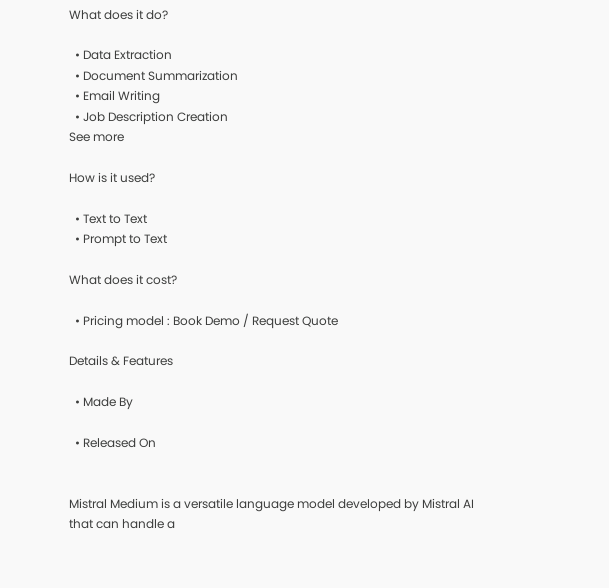What does it do?

  • Data Extraction
  • Document Summarization
  • Email Writing
  • Job Description Creation
See more

How is it used?

  • Text to Text
  • Prompt to Text

What does it cost?

  • Pricing model : Book Demo / Request Quote

Details & Features

  • Made By

  • Released On


Mistral Medium is a versatile language model developed by Mistral AI that can handle a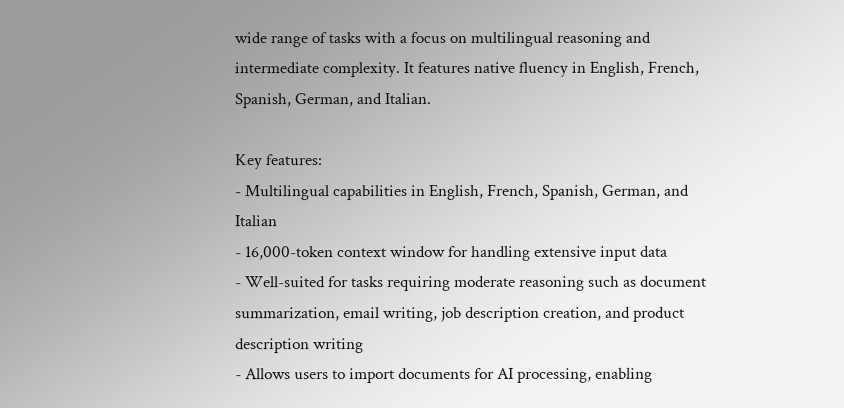wide range of tasks with a focus on multilingual reasoning and intermediate complexity. It features native fluency in English, French, Spanish, German, and Italian.

Key features:
- Multilingual capabilities in English, French, Spanish, German, and Italian
- 16,000-token context window for handling extensive input data
- Well-suited for tasks requiring moderate reasoning such as document summarization, email writing, job description creation, and product description writing
- Allows users to import documents for AI processing, enabling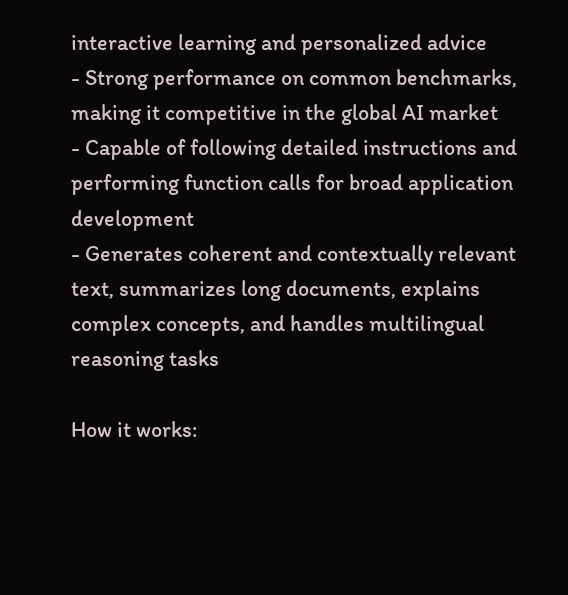interactive learning and personalized advice
- Strong performance on common benchmarks, making it competitive in the global AI market
- Capable of following detailed instructions and performing function calls for broad application development
- Generates coherent and contextually relevant text, summarizes long documents, explains complex concepts, and handles multilingual reasoning tasks

How it works: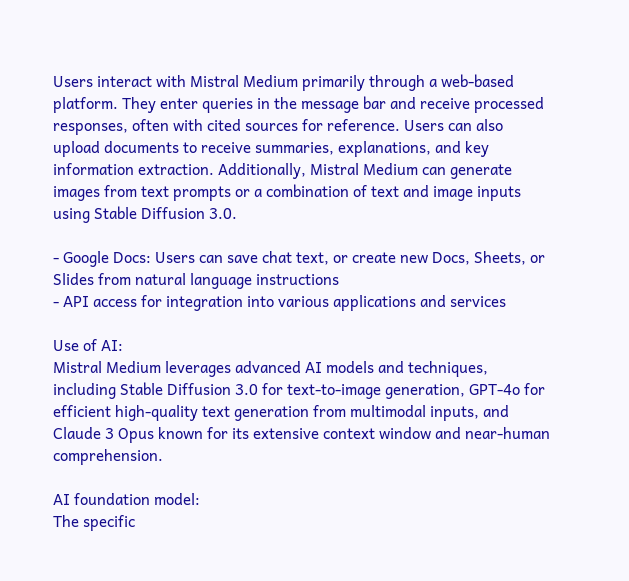Users interact with Mistral Medium primarily through a web-based platform. They enter queries in the message bar and receive processed responses, often with cited sources for reference. Users can also upload documents to receive summaries, explanations, and key information extraction. Additionally, Mistral Medium can generate images from text prompts or a combination of text and image inputs using Stable Diffusion 3.0.

- Google Docs: Users can save chat text, or create new Docs, Sheets, or Slides from natural language instructions
- API access for integration into various applications and services

Use of AI:
Mistral Medium leverages advanced AI models and techniques, including Stable Diffusion 3.0 for text-to-image generation, GPT-4o for efficient high-quality text generation from multimodal inputs, and Claude 3 Opus known for its extensive context window and near-human comprehension.

AI foundation model:
The specific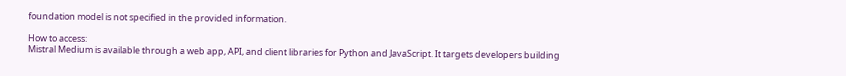foundation model is not specified in the provided information.

How to access:
Mistral Medium is available through a web app, API, and client libraries for Python and JavaScript. It targets developers building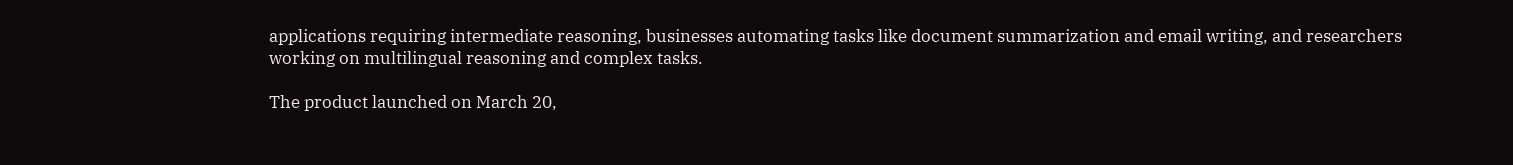applications requiring intermediate reasoning, businesses automating tasks like document summarization and email writing, and researchers working on multilingual reasoning and complex tasks.

The product launched on March 20,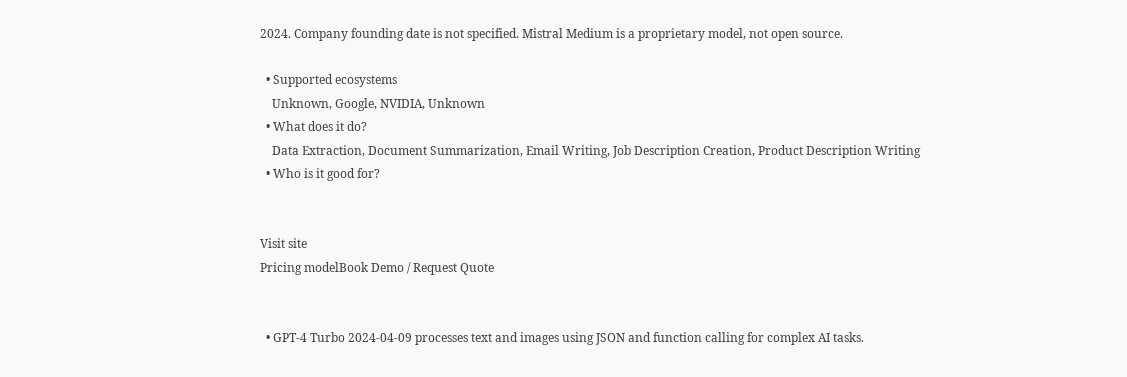2024. Company founding date is not specified. Mistral Medium is a proprietary model, not open source.

  • Supported ecosystems
    Unknown, Google, NVIDIA, Unknown
  • What does it do?
    Data Extraction, Document Summarization, Email Writing, Job Description Creation, Product Description Writing
  • Who is it good for?


Visit site
Pricing modelBook Demo / Request Quote


  • GPT-4 Turbo 2024-04-09 processes text and images using JSON and function calling for complex AI tasks.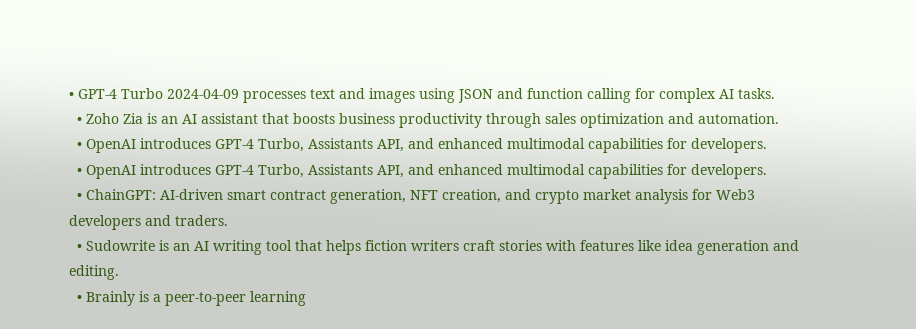• GPT-4 Turbo 2024-04-09 processes text and images using JSON and function calling for complex AI tasks.
  • Zoho Zia is an AI assistant that boosts business productivity through sales optimization and automation.
  • OpenAI introduces GPT-4 Turbo, Assistants API, and enhanced multimodal capabilities for developers.
  • OpenAI introduces GPT-4 Turbo, Assistants API, and enhanced multimodal capabilities for developers.
  • ChainGPT: AI-driven smart contract generation, NFT creation, and crypto market analysis for Web3 developers and traders.
  • Sudowrite is an AI writing tool that helps fiction writers craft stories with features like idea generation and editing.
  • Brainly is a peer-to-peer learning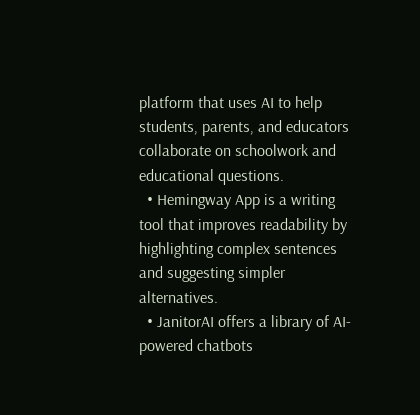platform that uses AI to help students, parents, and educators collaborate on schoolwork and educational questions.
  • Hemingway App is a writing tool that improves readability by highlighting complex sentences and suggesting simpler alternatives.
  • JanitorAI offers a library of AI-powered chatbots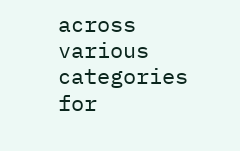across various categories for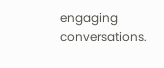engaging conversations.